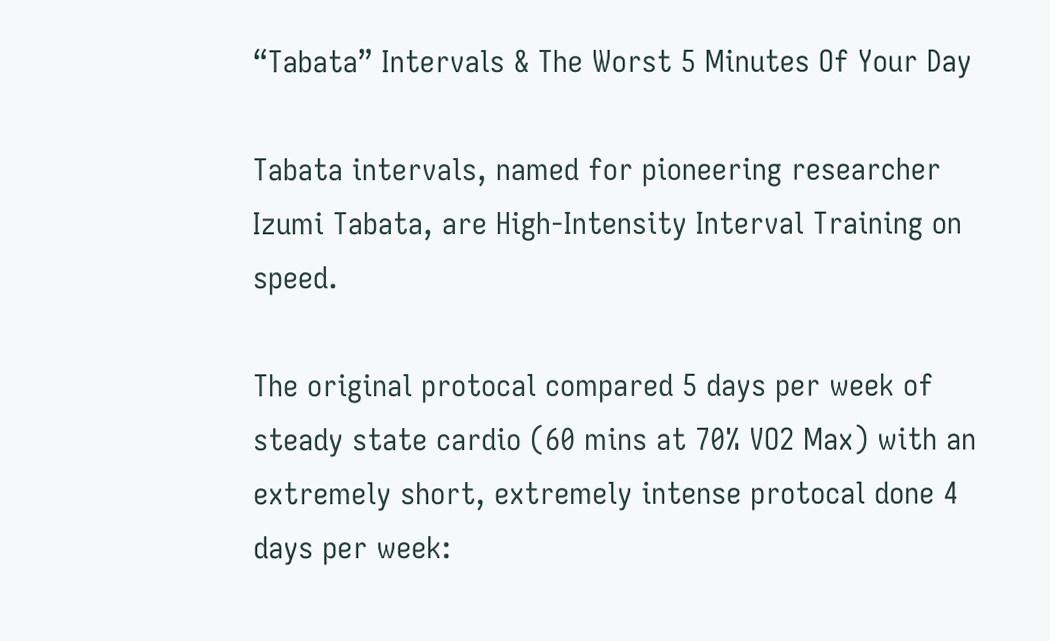“Tabata” Intervals & The Worst 5 Minutes Of Your Day

Tabata intervals, named for pioneering researcher Izumi Tabata, are High-Intensity Interval Training on speed.

The original protocal compared 5 days per week of steady state cardio (60 mins at 70% VO2 Max) with an extremely short, extremely intense protocal done 4 days per week: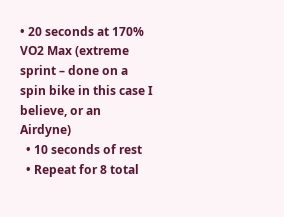• 20 seconds at 170% VO2 Max (extreme sprint – done on a spin bike in this case I believe, or an Airdyne)
  • 10 seconds of rest
  • Repeat for 8 total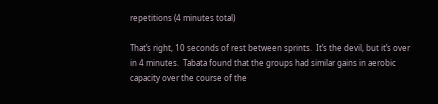repetitions (4 minutes total)

That’s right, 10 seconds of rest between sprints.  It’s the devil, but it’s over in 4 minutes.  Tabata found that the groups had similar gains in aerobic capacity over the course of the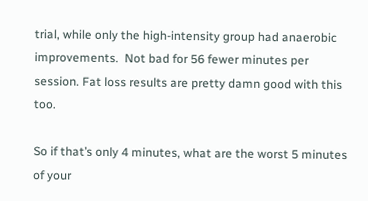trial, while only the high-intensity group had anaerobic improvements.  Not bad for 56 fewer minutes per session. Fat loss results are pretty damn good with this too.

So if that’s only 4 minutes, what are the worst 5 minutes of your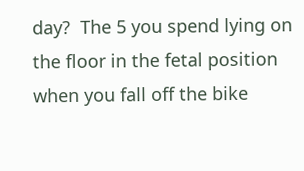day?  The 5 you spend lying on the floor in the fetal position when you fall off the bike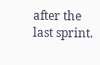after the last sprint.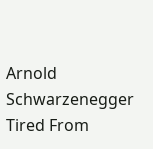Arnold Schwarzenegger Tired From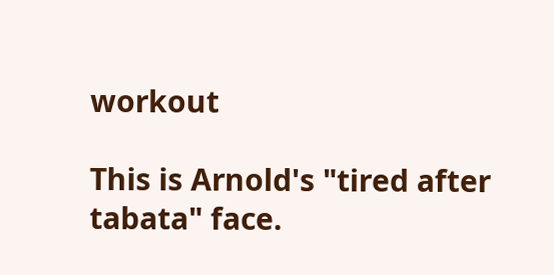workout

This is Arnold's "tired after tabata" face.